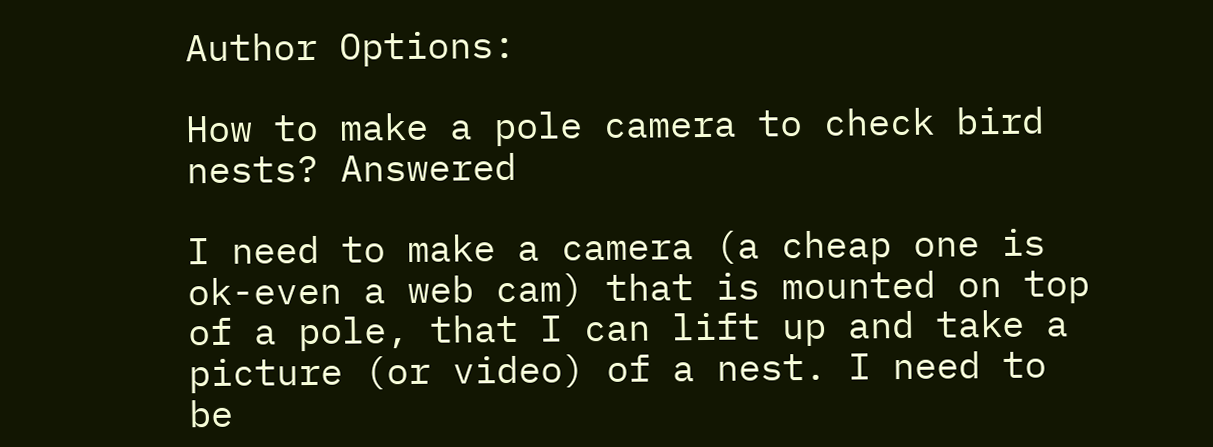Author Options:

How to make a pole camera to check bird nests? Answered

I need to make a camera (a cheap one is ok-even a web cam) that is mounted on top of a pole, that I can lift up and take a picture (or video) of a nest. I need to be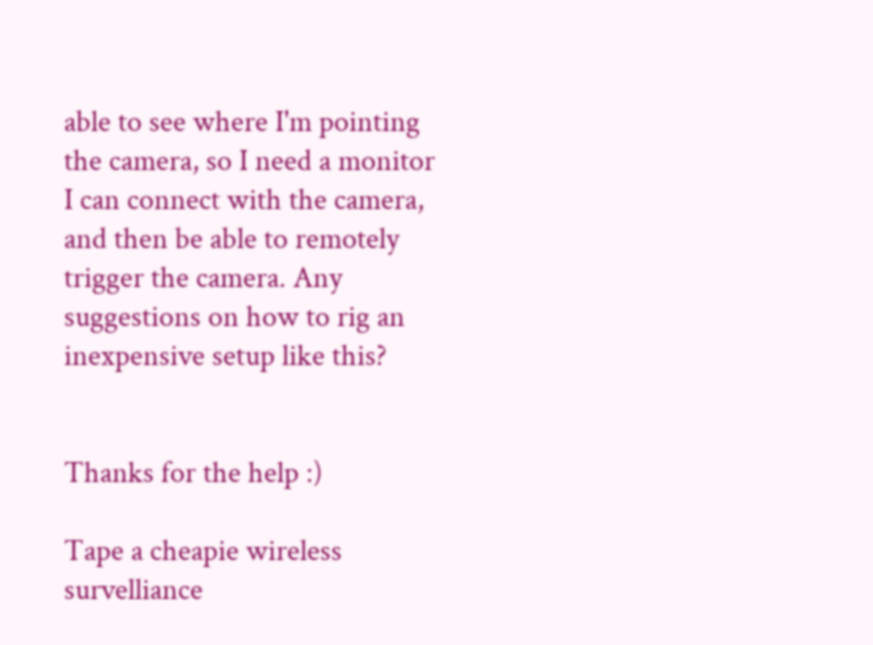able to see where I'm pointing the camera, so I need a monitor I can connect with the camera, and then be able to remotely trigger the camera. Any suggestions on how to rig an inexpensive setup like this?


Thanks for the help :)

Tape a cheapie wireless survelliance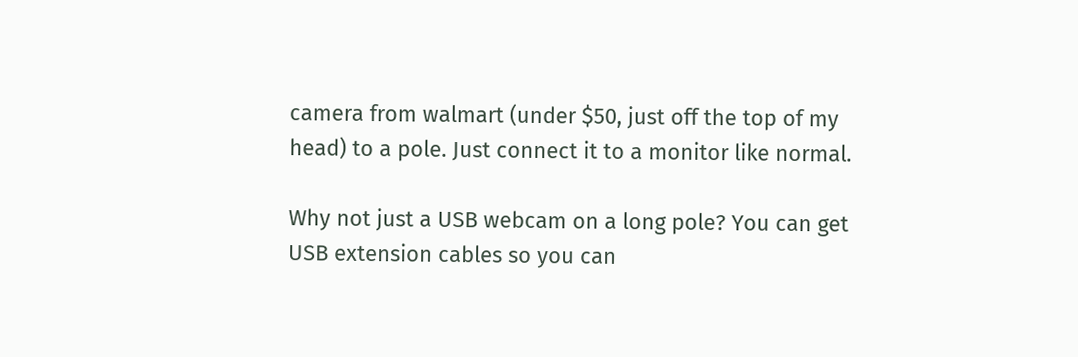camera from walmart (under $50, just off the top of my head) to a pole. Just connect it to a monitor like normal.

Why not just a USB webcam on a long pole? You can get USB extension cables so you can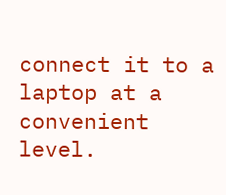connect it to a laptop at a convenient level.